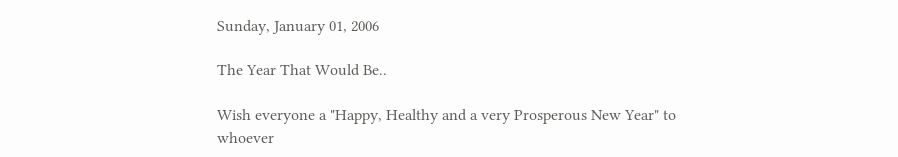Sunday, January 01, 2006

The Year That Would Be..

Wish everyone a "Happy, Healthy and a very Prosperous New Year" to whoever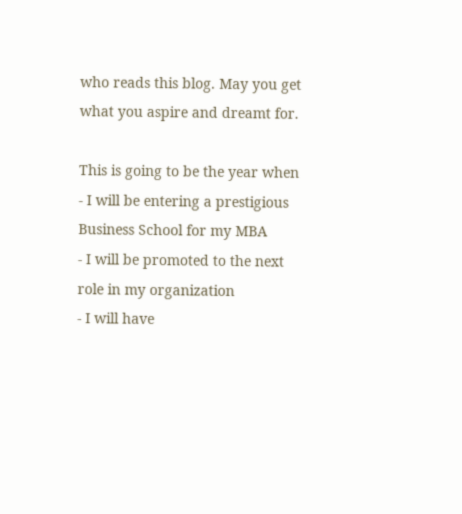who reads this blog. May you get what you aspire and dreamt for.

This is going to be the year when
- I will be entering a prestigious Business School for my MBA
- I will be promoted to the next role in my organization
- I will have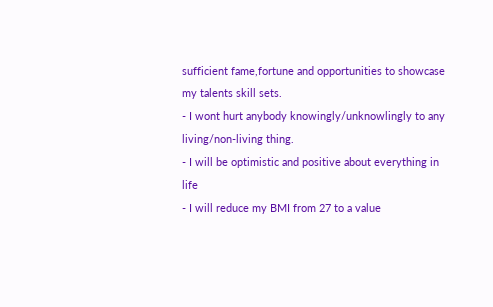sufficient fame,fortune and opportunities to showcase my talents skill sets.
- I wont hurt anybody knowingly/unknowlingly to any living/non-living thing.
- I will be optimistic and positive about everything in life
- I will reduce my BMI from 27 to a value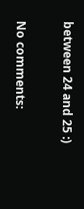between 24 and 25 :)

No comments: